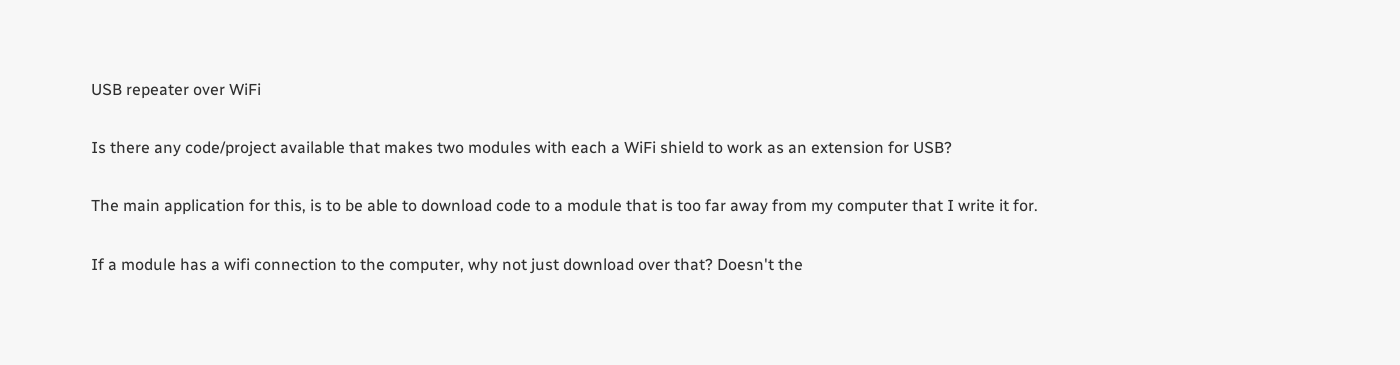USB repeater over WiFi

Is there any code/project available that makes two modules with each a WiFi shield to work as an extension for USB?

The main application for this, is to be able to download code to a module that is too far away from my computer that I write it for.

If a module has a wifi connection to the computer, why not just download over that? Doesn't the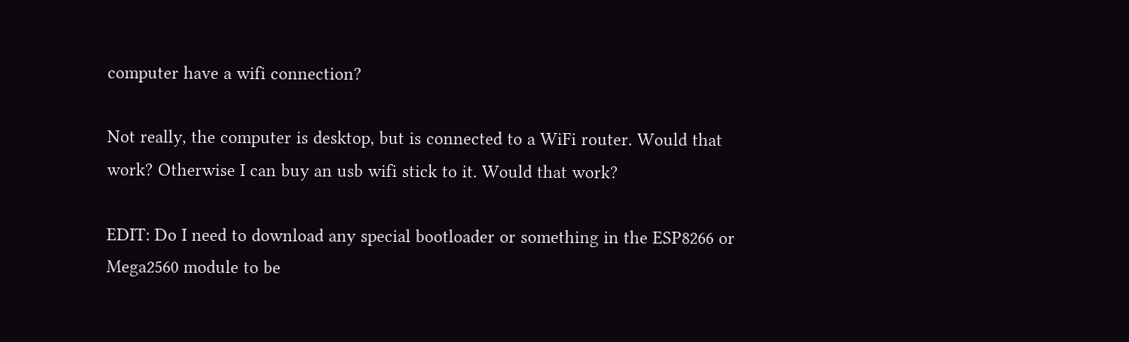computer have a wifi connection?

Not really, the computer is desktop, but is connected to a WiFi router. Would that work? Otherwise I can buy an usb wifi stick to it. Would that work?

EDIT: Do I need to download any special bootloader or something in the ESP8266 or Mega2560 module to be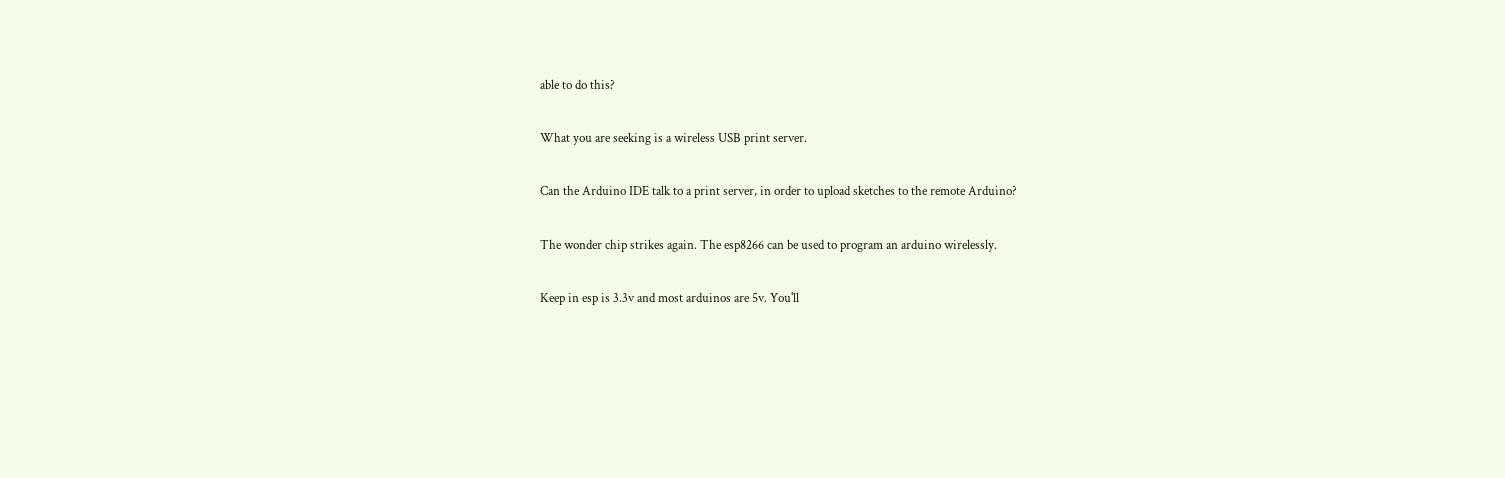able to do this?

What you are seeking is a wireless USB print server.

Can the Arduino IDE talk to a print server, in order to upload sketches to the remote Arduino?

The wonder chip strikes again. The esp8266 can be used to program an arduino wirelessly.

Keep in esp is 3.3v and most arduinos are 5v. You'll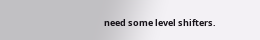need some level shifters.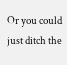Or you could just ditch the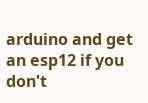arduino and get an esp12 if you don't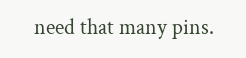need that many pins.